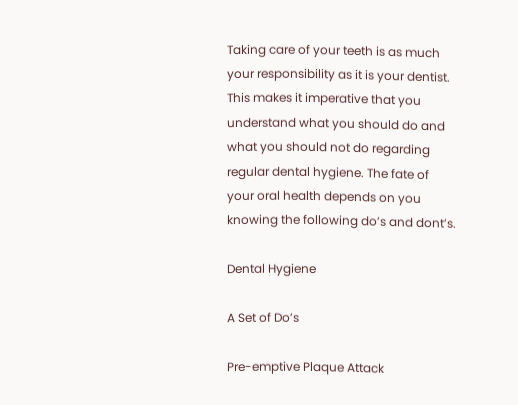Taking care of your teeth is as much your responsibility as it is your dentist. This makes it imperative that you understand what you should do and what you should not do regarding regular dental hygiene. The fate of your oral health depends on you knowing the following do’s and dont’s.

Dental Hygiene

A Set of Do’s

Pre-emptive Plaque Attack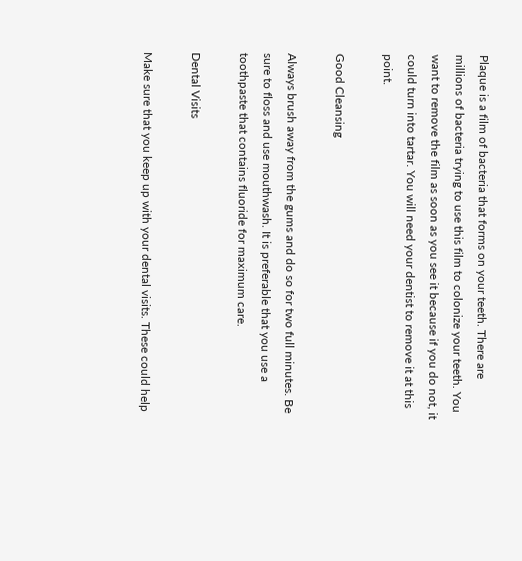Plaque is a film of bacteria that forms on your teeth. There are millions of bacteria trying to use this film to colonize your teeth. You want to remove the film as soon as you see it because if you do not, it could turn into tartar. You will need your dentist to remove it at this point.

Good Cleansing

Always brush away from the gums and do so for two full minutes. Be sure to floss and use mouthwash. It is preferable that you use a toothpaste that contains fluoride for maximum care.

Dental Visits

Make sure that you keep up with your dental visits. These could help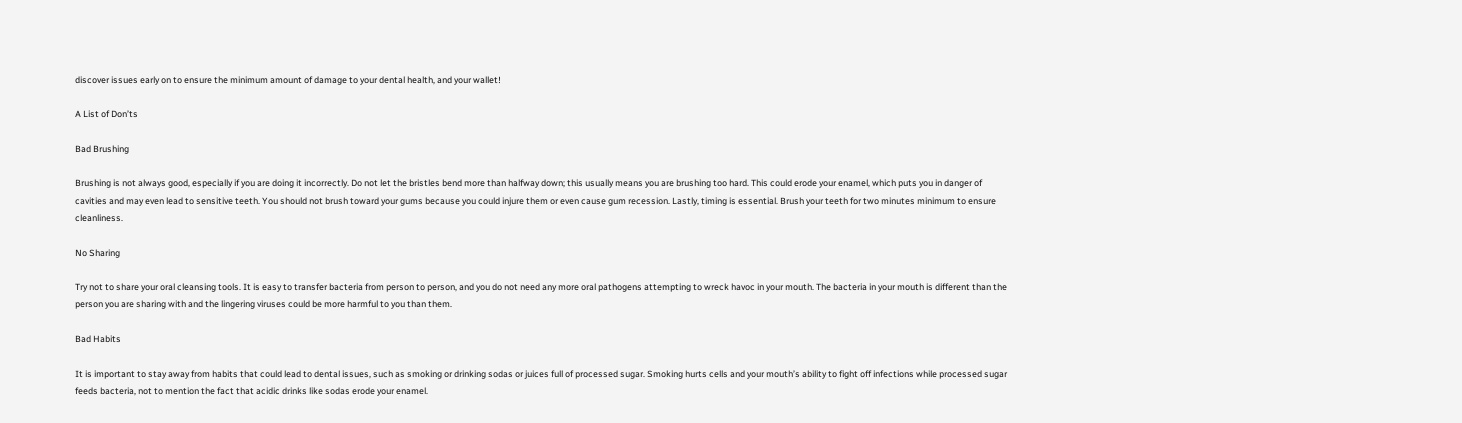discover issues early on to ensure the minimum amount of damage to your dental health, and your wallet!

A List of Don’ts

Bad Brushing

Brushing is not always good, especially if you are doing it incorrectly. Do not let the bristles bend more than halfway down; this usually means you are brushing too hard. This could erode your enamel, which puts you in danger of cavities and may even lead to sensitive teeth. You should not brush toward your gums because you could injure them or even cause gum recession. Lastly, timing is essential. Brush your teeth for two minutes minimum to ensure cleanliness.

No Sharing

Try not to share your oral cleansing tools. It is easy to transfer bacteria from person to person, and you do not need any more oral pathogens attempting to wreck havoc in your mouth. The bacteria in your mouth is different than the person you are sharing with and the lingering viruses could be more harmful to you than them.

Bad Habits

It is important to stay away from habits that could lead to dental issues, such as smoking or drinking sodas or juices full of processed sugar. Smoking hurts cells and your mouth’s ability to fight off infections while processed sugar feeds bacteria, not to mention the fact that acidic drinks like sodas erode your enamel.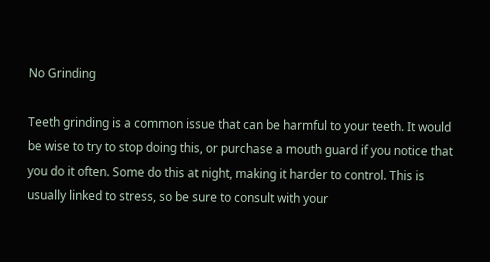No Grinding

Teeth grinding is a common issue that can be harmful to your teeth. It would be wise to try to stop doing this, or purchase a mouth guard if you notice that you do it often. Some do this at night, making it harder to control. This is usually linked to stress, so be sure to consult with your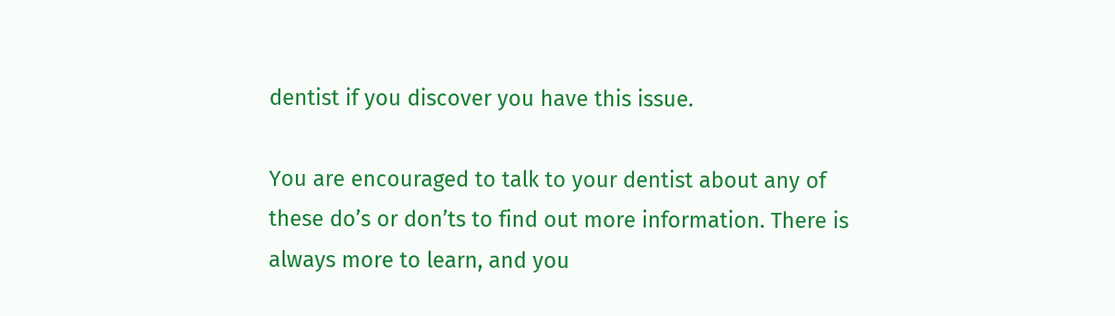dentist if you discover you have this issue.

You are encouraged to talk to your dentist about any of these do’s or don’ts to find out more information. There is always more to learn, and you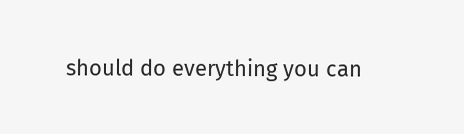should do everything you can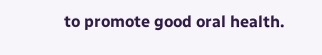to promote good oral health.